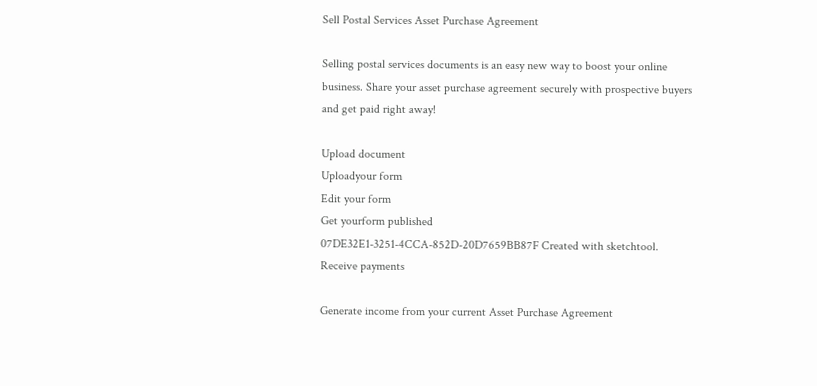Sell Postal Services Asset Purchase Agreement

Selling postal services documents is an easy new way to boost your online business. Share your asset purchase agreement securely with prospective buyers and get paid right away!

Upload document
Uploadyour form
Edit your form
Get yourform published
07DE32E1-3251-4CCA-852D-20D7659BB87F Created with sketchtool.
Receive payments

Generate income from your current Asset Purchase Agreement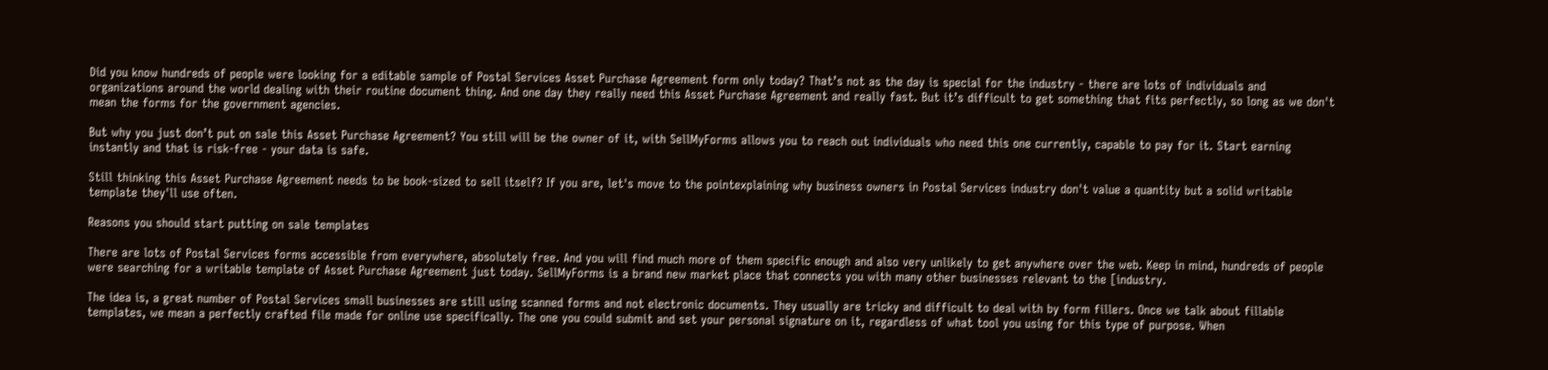Did you know hundreds of people were looking for a editable sample of Postal Services Asset Purchase Agreement form only today? That’s not as the day is special for the industry - there are lots of individuals and organizations around the world dealing with their routine document thing. And one day they really need this Asset Purchase Agreement and really fast. But it’s difficult to get something that fits perfectly, so long as we don't mean the forms for the government agencies.

But why you just don’t put on sale this Asset Purchase Agreement? You still will be the owner of it, with SellMyForms allows you to reach out individuals who need this one currently, capable to pay for it. Start earning instantly and that is risk-free - your data is safe.

Still thinking this Asset Purchase Agreement needs to be book-sized to sell itself? If you are, let's move to the pointexplaining why business owners in Postal Services industry don't value a quantity but a solid writable template they'll use often.

Reasons you should start putting on sale templates

There are lots of Postal Services forms accessible from everywhere, absolutely free. And you will find much more of them specific enough and also very unlikely to get anywhere over the web. Keep in mind, hundreds of people were searching for a writable template of Asset Purchase Agreement just today. SellMyForms is a brand new market place that connects you with many other businesses relevant to the [industry.

The idea is, a great number of Postal Services small businesses are still using scanned forms and not electronic documents. They usually are tricky and difficult to deal with by form fillers. Once we talk about fillable templates, we mean a perfectly crafted file made for online use specifically. The one you could submit and set your personal signature on it, regardless of what tool you using for this type of purpose. When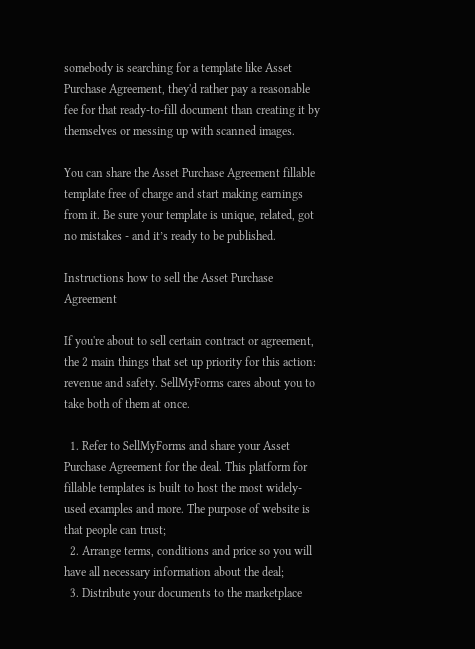somebody is searching for a template like Asset Purchase Agreement, they'd rather pay a reasonable fee for that ready-to-fill document than creating it by themselves or messing up with scanned images.

You can share the Asset Purchase Agreement fillable template free of charge and start making earnings from it. Be sure your template is unique, related, got no mistakes - and it’s ready to be published.

Instructions how to sell the Asset Purchase Agreement

If you're about to sell certain contract or agreement, the 2 main things that set up priority for this action: revenue and safety. SellMyForms cares about you to take both of them at once.

  1. Refer to SellMyForms and share your Asset Purchase Agreement for the deal. This platform for fillable templates is built to host the most widely-used examples and more. The purpose of website is that people can trust;
  2. Arrange terms, conditions and price so you will have all necessary information about the deal;
  3. Distribute your documents to the marketplace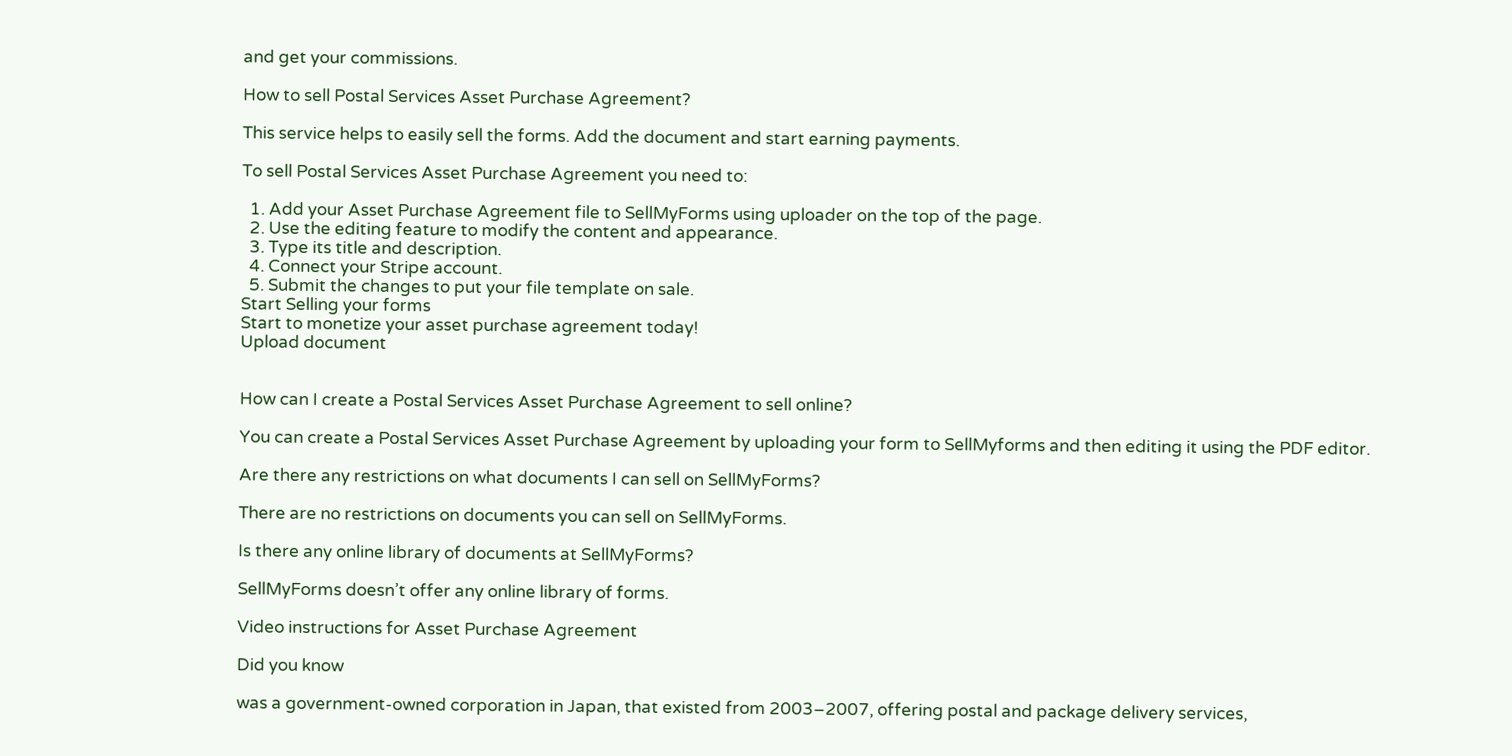and get your commissions.

How to sell Postal Services Asset Purchase Agreement?

This service helps to easily sell the forms. Add the document and start earning payments.

To sell Postal Services Asset Purchase Agreement you need to:

  1. Add your Asset Purchase Agreement file to SellMyForms using uploader on the top of the page.
  2. Use the editing feature to modify the content and appearance.
  3. Type its title and description.
  4. Connect your Stripe account.
  5. Submit the changes to put your file template on sale.
Start Selling your forms
Start to monetize your asset purchase agreement today!
Upload document


How can I create a Postal Services Asset Purchase Agreement to sell online?

You can create a Postal Services Asset Purchase Agreement by uploading your form to SellMyforms and then editing it using the PDF editor.

Are there any restrictions on what documents I can sell on SellMyForms?

There are no restrictions on documents you can sell on SellMyForms.

Is there any online library of documents at SellMyForms?

SellMyForms doesn’t offer any online library of forms.

Video instructions for Asset Purchase Agreement

Did you know

was a government-owned corporation in Japan, that existed from 2003–2007, offering postal and package delivery services,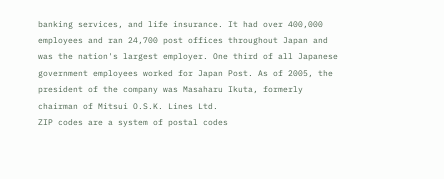banking services, and life insurance. It had over 400,000 employees and ran 24,700 post offices throughout Japan and was the nation's largest employer. One third of all Japanese government employees worked for Japan Post. As of 2005, the president of the company was Masaharu Ikuta, formerly chairman of Mitsui O.S.K. Lines Ltd.
ZIP codes are a system of postal codes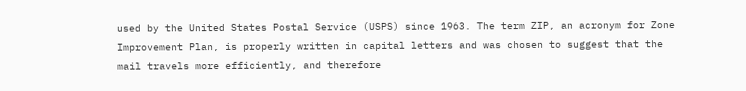used by the United States Postal Service (USPS) since 1963. The term ZIP, an acronym for Zone Improvement Plan, is properly written in capital letters and was chosen to suggest that the mail travels more efficiently, and therefore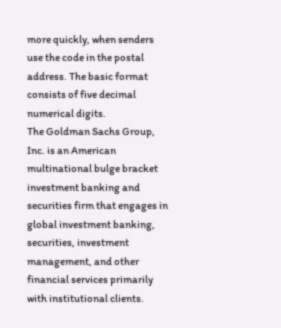more quickly, when senders use the code in the postal address. The basic format consists of five decimal numerical digits.
The Goldman Sachs Group, Inc. is an American multinational bulge bracket investment banking and securities firm that engages in global investment banking, securities, investment management, and other financial services primarily with institutional clients.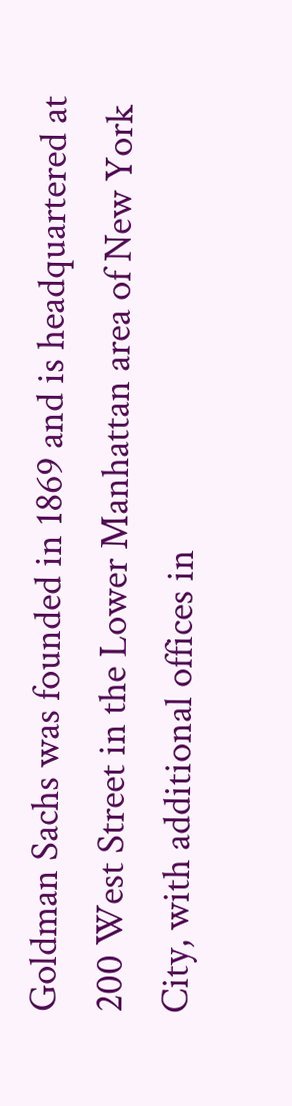Goldman Sachs was founded in 1869 and is headquartered at 200 West Street in the Lower Manhattan area of New York City, with additional offices in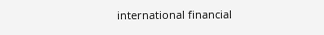international financial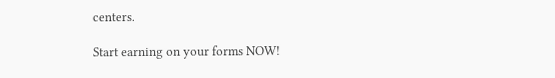centers.

Start earning on your forms NOW!